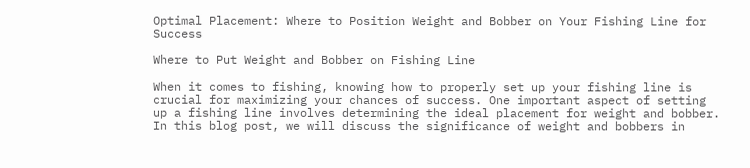Optimal Placement: Where to Position Weight and Bobber on Your Fishing Line for Success

Where to Put Weight and Bobber on Fishing Line

When it comes to fishing, knowing how to properly set up your fishing line is crucial for maximizing your chances of success. One important aspect of setting up a fishing line involves determining the ideal placement for weight and bobber. In this blog post, we will discuss the significance of weight and bobbers in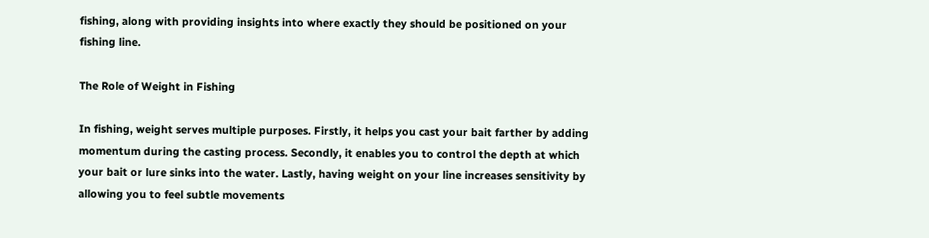fishing, along with providing insights into where exactly they should be positioned on your fishing line.

The Role of Weight in Fishing

In fishing, weight serves multiple purposes. Firstly, it helps you cast your bait farther by adding momentum during the casting process. Secondly, it enables you to control the depth at which your bait or lure sinks into the water. Lastly, having weight on your line increases sensitivity by allowing you to feel subtle movements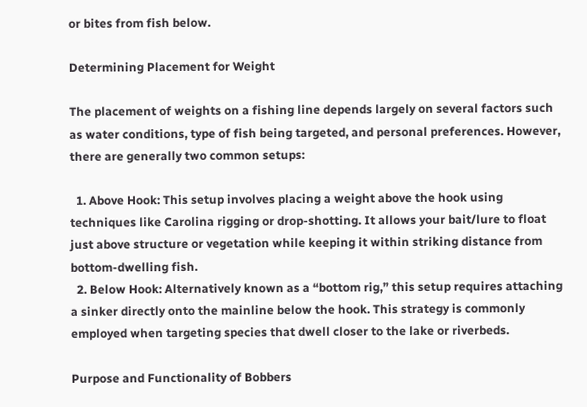or bites from fish below.

Determining Placement for Weight

The placement of weights on a fishing line depends largely on several factors such as water conditions, type of fish being targeted, and personal preferences. However, there are generally two common setups:

  1. Above Hook: This setup involves placing a weight above the hook using techniques like Carolina rigging or drop-shotting. It allows your bait/lure to float just above structure or vegetation while keeping it within striking distance from bottom-dwelling fish.
  2. Below Hook: Alternatively known as a “bottom rig,” this setup requires attaching a sinker directly onto the mainline below the hook. This strategy is commonly employed when targeting species that dwell closer to the lake or riverbeds.

Purpose and Functionality of Bobbers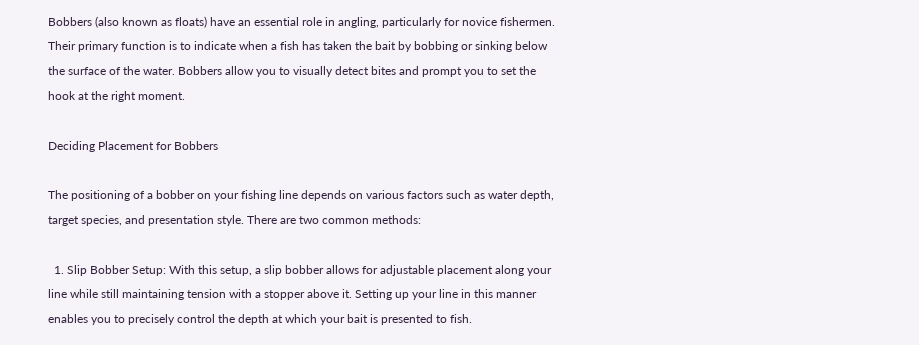Bobbers (also known as floats) have an essential role in angling, particularly for novice fishermen. Their primary function is to indicate when a fish has taken the bait by bobbing or sinking below the surface of the water. Bobbers allow you to visually detect bites and prompt you to set the hook at the right moment.

Deciding Placement for Bobbers

The positioning of a bobber on your fishing line depends on various factors such as water depth, target species, and presentation style. There are two common methods:

  1. Slip Bobber Setup: With this setup, a slip bobber allows for adjustable placement along your line while still maintaining tension with a stopper above it. Setting up your line in this manner enables you to precisely control the depth at which your bait is presented to fish.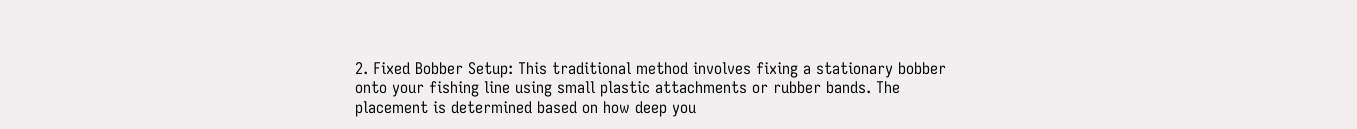2. Fixed Bobber Setup: This traditional method involves fixing a stationary bobber onto your fishing line using small plastic attachments or rubber bands. The placement is determined based on how deep you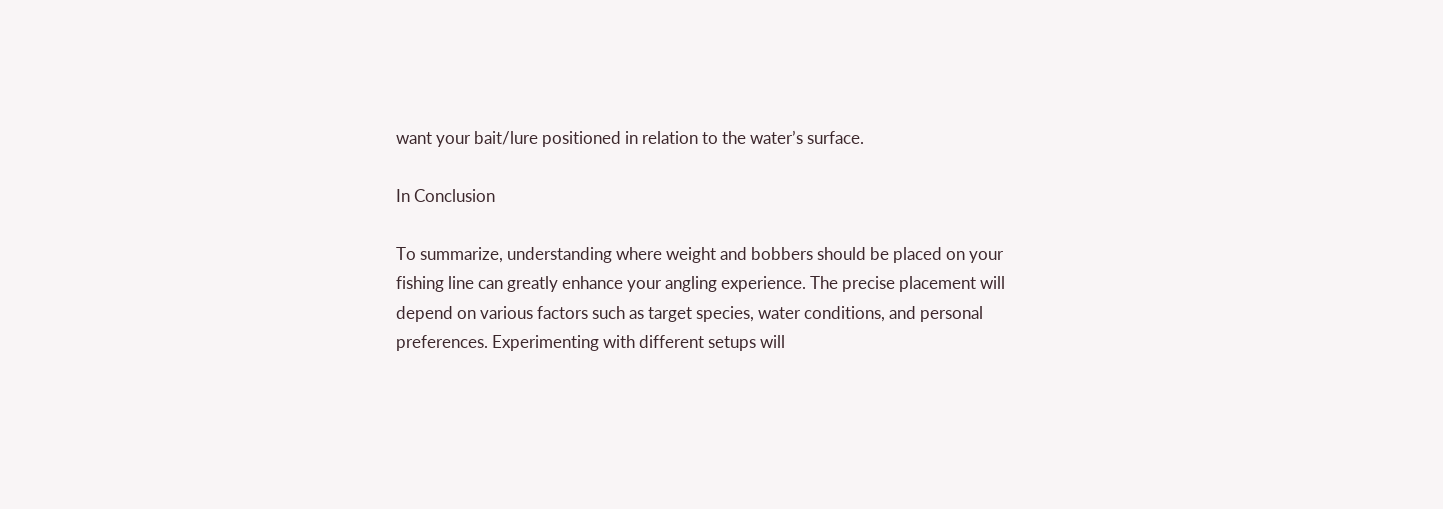want your bait/lure positioned in relation to the water’s surface.

In Conclusion

To summarize, understanding where weight and bobbers should be placed on your fishing line can greatly enhance your angling experience. The precise placement will depend on various factors such as target species, water conditions, and personal preferences. Experimenting with different setups will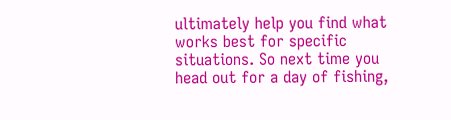ultimately help you find what works best for specific situations. So next time you head out for a day of fishing,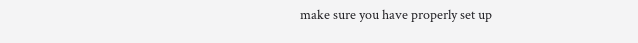make sure you have properly set up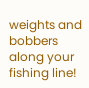weights and bobbers along your fishing line!